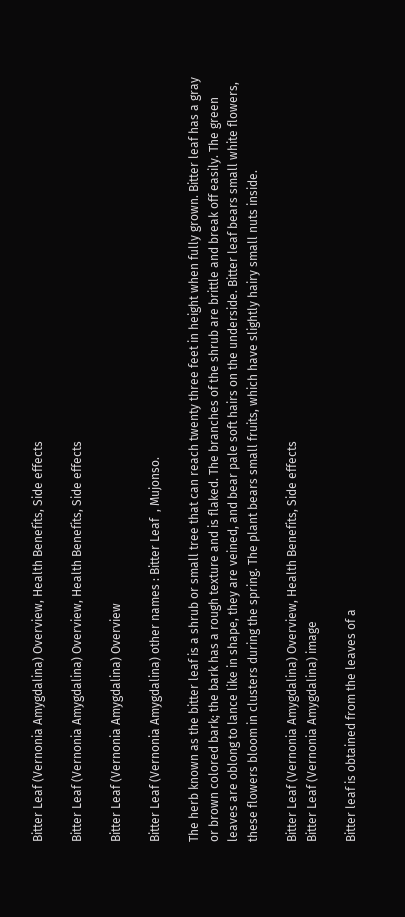Bitter Leaf (Vernonia Amygdalina) Overview, Health Benefits, Side effects

Bitter Leaf (Vernonia Amygdalina) Overview, Health Benefits, Side effects

Bitter Leaf (Vernonia Amygdalina) Overview

Bitter Leaf (Vernonia Amygdalina) other names : Bitter Leaf  , Mujonso.

The herb known as the bitter leaf is a shrub or small tree that can reach twenty three feet in height when fully grown. Bitter leaf has a gray or brown colored bark; the bark has a rough texture and is flaked. The branches of the shrub are brittle and break off easily. The green leaves are oblong to lance like in shape, they are veined, and bear pale soft hairs on the underside. Bitter leaf bears small white flowers, these flowers bloom in clusters during the spring. The plant bears small fruits, which have slightly hairy small nuts inside.

Bitter Leaf (Vernonia Amygdalina) Overview, Health Benefits, Side effects
Bitter Leaf (Vernonia Amygdalina) image

Bitter leaf is obtained from the leaves of a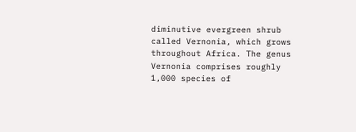diminutive evergreen shrub called Vernonia, which grows throughout Africa. The genus Vernonia comprises roughly 1,000 species of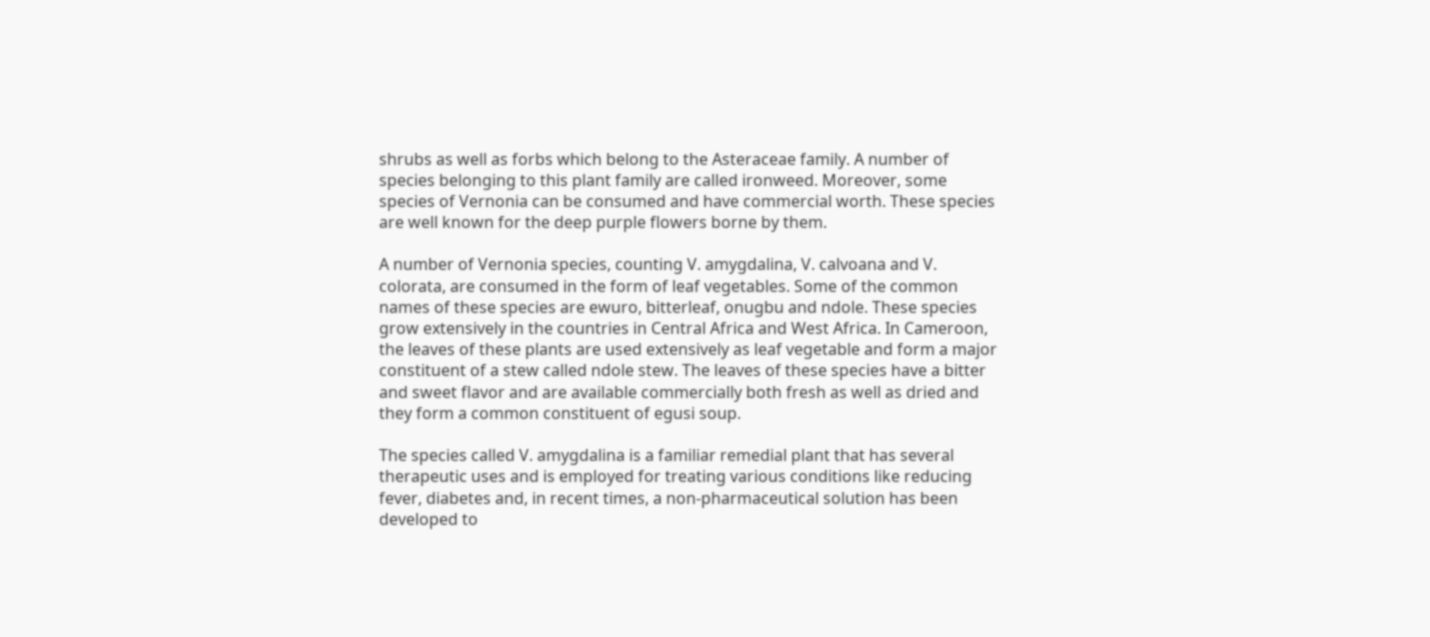shrubs as well as forbs which belong to the Asteraceae family. A number of species belonging to this plant family are called ironweed. Moreover, some species of Vernonia can be consumed and have commercial worth. These species are well known for the deep purple flowers borne by them.

A number of Vernonia species, counting V. amygdalina, V. calvoana and V. colorata, are consumed in the form of leaf vegetables. Some of the common names of these species are ewuro, bitterleaf, onugbu and ndole. These species grow extensively in the countries in Central Africa and West Africa. In Cameroon, the leaves of these plants are used extensively as leaf vegetable and form a major constituent of a stew called ndole stew. The leaves of these species have a bitter and sweet flavor and are available commercially both fresh as well as dried and they form a common constituent of egusi soup.

The species called V. amygdalina is a familiar remedial plant that has several therapeutic uses and is employed for treating various conditions like reducing fever, diabetes and, in recent times, a non-pharmaceutical solution has been developed to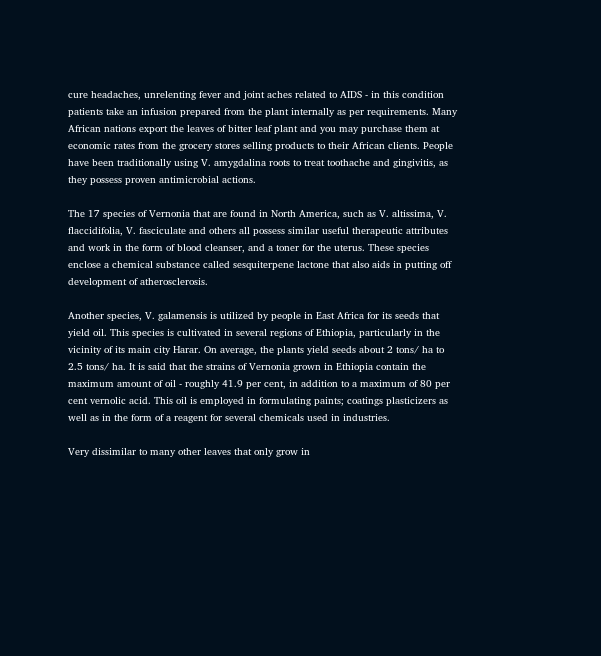cure headaches, unrelenting fever and joint aches related to AIDS - in this condition patients take an infusion prepared from the plant internally as per requirements. Many African nations export the leaves of bitter leaf plant and you may purchase them at economic rates from the grocery stores selling products to their African clients. People have been traditionally using V. amygdalina roots to treat toothache and gingivitis, as they possess proven antimicrobial actions.

The 17 species of Vernonia that are found in North America, such as V. altissima, V. flaccidifolia, V. fasciculate and others all possess similar useful therapeutic attributes and work in the form of blood cleanser, and a toner for the uterus. These species enclose a chemical substance called sesquiterpene lactone that also aids in putting off development of atherosclerosis.

Another species, V. galamensis is utilized by people in East Africa for its seeds that yield oil. This species is cultivated in several regions of Ethiopia, particularly in the vicinity of its main city Harar. On average, the plants yield seeds about 2 tons/ ha to 2.5 tons/ ha. It is said that the strains of Vernonia grown in Ethiopia contain the maximum amount of oil - roughly 41.9 per cent, in addition to a maximum of 80 per cent vernolic acid. This oil is employed in formulating paints; coatings plasticizers as well as in the form of a reagent for several chemicals used in industries.

Very dissimilar to many other leaves that only grow in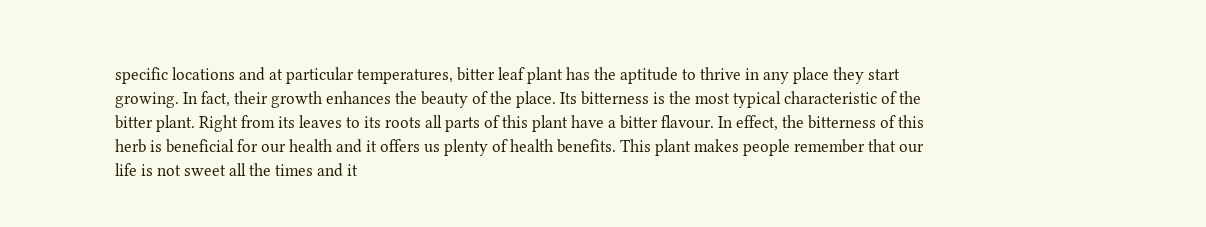specific locations and at particular temperatures, bitter leaf plant has the aptitude to thrive in any place they start growing. In fact, their growth enhances the beauty of the place. Its bitterness is the most typical characteristic of the bitter plant. Right from its leaves to its roots all parts of this plant have a bitter flavour. In effect, the bitterness of this herb is beneficial for our health and it offers us plenty of health benefits. This plant makes people remember that our life is not sweet all the times and it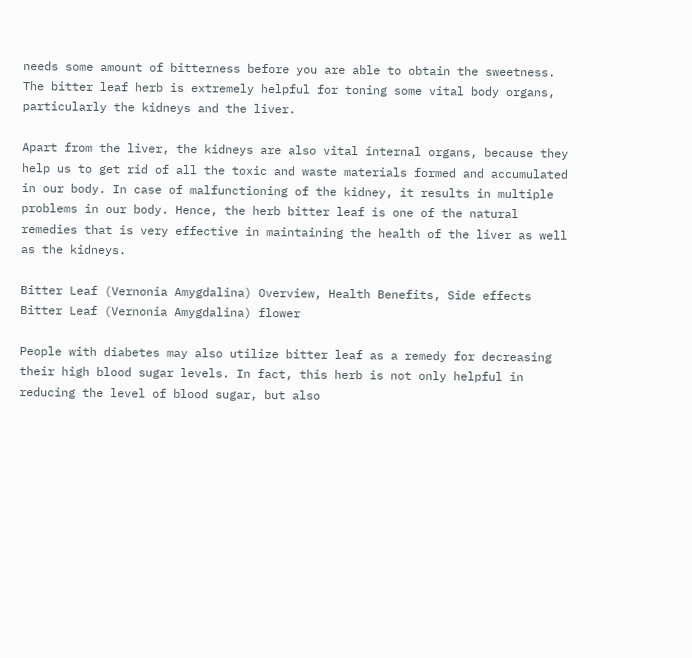needs some amount of bitterness before you are able to obtain the sweetness. The bitter leaf herb is extremely helpful for toning some vital body organs, particularly the kidneys and the liver.

Apart from the liver, the kidneys are also vital internal organs, because they help us to get rid of all the toxic and waste materials formed and accumulated in our body. In case of malfunctioning of the kidney, it results in multiple problems in our body. Hence, the herb bitter leaf is one of the natural remedies that is very effective in maintaining the health of the liver as well as the kidneys.

Bitter Leaf (Vernonia Amygdalina) Overview, Health Benefits, Side effects
Bitter Leaf (Vernonia Amygdalina) flower

People with diabetes may also utilize bitter leaf as a remedy for decreasing their high blood sugar levels. In fact, this herb is not only helpful in reducing the level of blood sugar, but also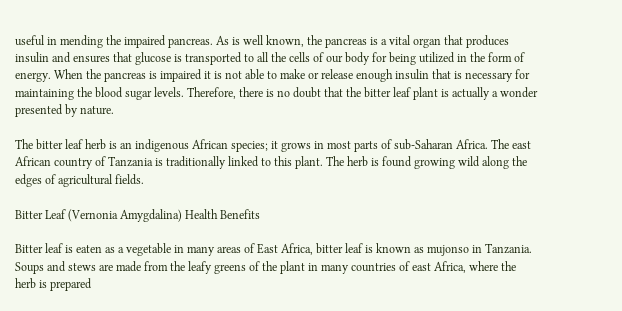useful in mending the impaired pancreas. As is well known, the pancreas is a vital organ that produces insulin and ensures that glucose is transported to all the cells of our body for being utilized in the form of energy. When the pancreas is impaired it is not able to make or release enough insulin that is necessary for maintaining the blood sugar levels. Therefore, there is no doubt that the bitter leaf plant is actually a wonder presented by nature.

The bitter leaf herb is an indigenous African species; it grows in most parts of sub-Saharan Africa. The east African country of Tanzania is traditionally linked to this plant. The herb is found growing wild along the edges of agricultural fields.

Bitter Leaf (Vernonia Amygdalina) Health Benefits

Bitter leaf is eaten as a vegetable in many areas of East Africa, bitter leaf is known as mujonso in Tanzania. Soups and stews are made from the leafy greens of the plant in many countries of east Africa, where the herb is prepared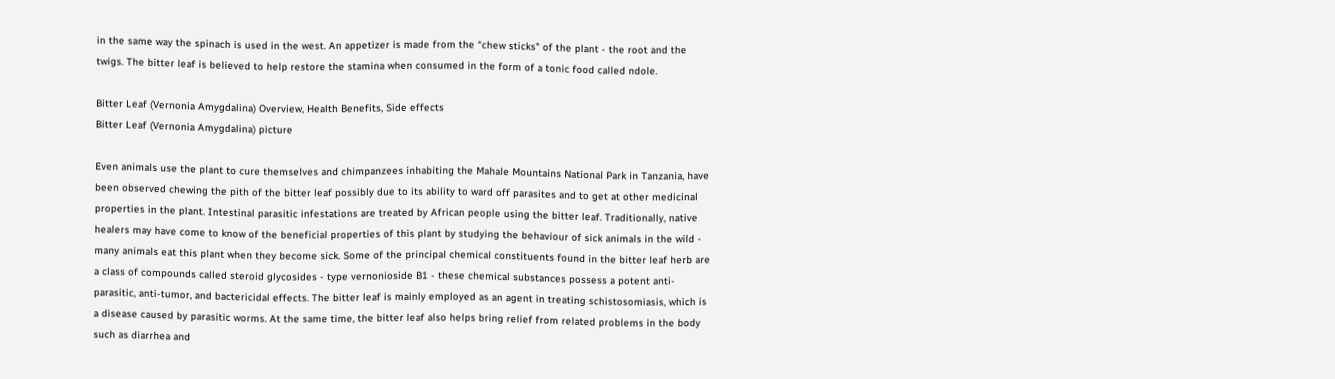in the same way the spinach is used in the west. An appetizer is made from the “chew sticks" of the plant - the root and the twigs. The bitter leaf is believed to help restore the stamina when consumed in the form of a tonic food called ndole.

Bitter Leaf (Vernonia Amygdalina) Overview, Health Benefits, Side effects
Bitter Leaf (Vernonia Amygdalina) picture

Even animals use the plant to cure themselves and chimpanzees inhabiting the Mahale Mountains National Park in Tanzania, have been observed chewing the pith of the bitter leaf possibly due to its ability to ward off parasites and to get at other medicinal properties in the plant. Intestinal parasitic infestations are treated by African people using the bitter leaf. Traditionally, native healers may have come to know of the beneficial properties of this plant by studying the behaviour of sick animals in the wild - many animals eat this plant when they become sick. Some of the principal chemical constituents found in the bitter leaf herb are a class of compounds called steroid glycosides - type vernonioside B1 - these chemical substances possess a potent anti-parasitic, anti-tumor, and bactericidal effects. The bitter leaf is mainly employed as an agent in treating schistosomiasis, which is a disease caused by parasitic worms. At the same time, the bitter leaf also helps bring relief from related problems in the body such as diarrhea and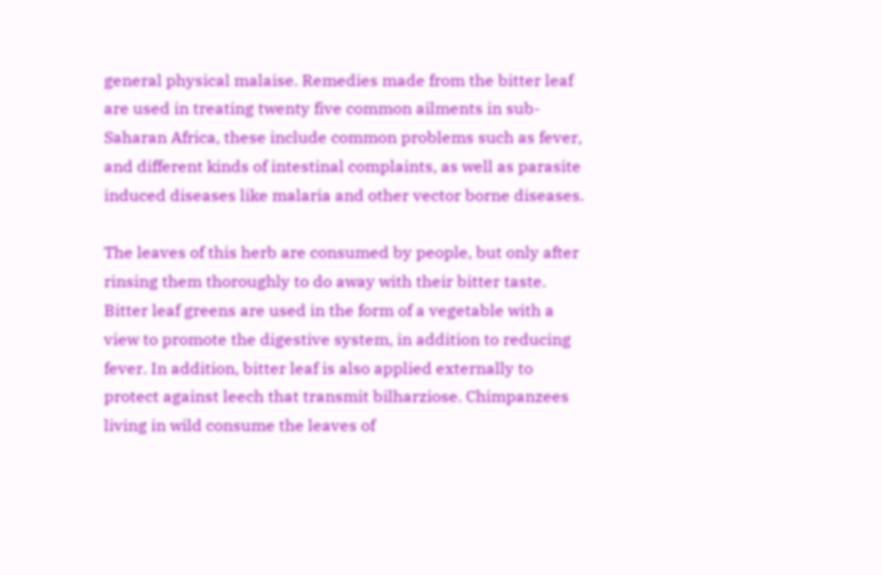general physical malaise. Remedies made from the bitter leaf are used in treating twenty five common ailments in sub-Saharan Africa, these include common problems such as fever, and different kinds of intestinal complaints, as well as parasite induced diseases like malaria and other vector borne diseases.

The leaves of this herb are consumed by people, but only after rinsing them thoroughly to do away with their bitter taste. Bitter leaf greens are used in the form of a vegetable with a view to promote the digestive system, in addition to reducing fever. In addition, bitter leaf is also applied externally to protect against leech that transmit bilharziose. Chimpanzees living in wild consume the leaves of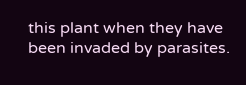this plant when they have been invaded by parasites.